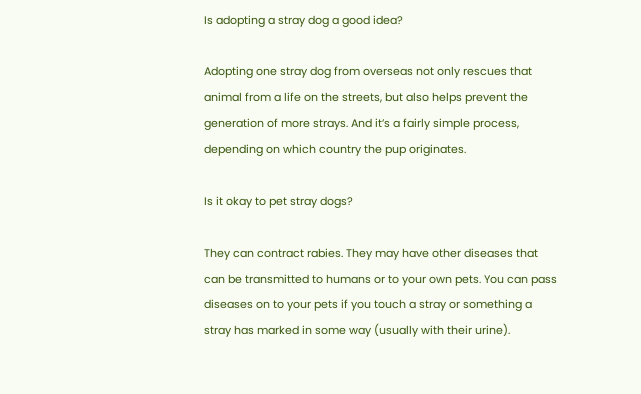Is adopting a stray dog a good idea?

Adopting one stray dog from overseas not only rescues that animal from a life on the streets, but also helps prevent the generation of more strays. And it’s a fairly simple process, depending on which country the pup originates.

Is it okay to pet stray dogs?

They can contract rabies. They may have other diseases that can be transmitted to humans or to your own pets. You can pass diseases on to your pets if you touch a stray or something a stray has marked in some way (usually with their urine).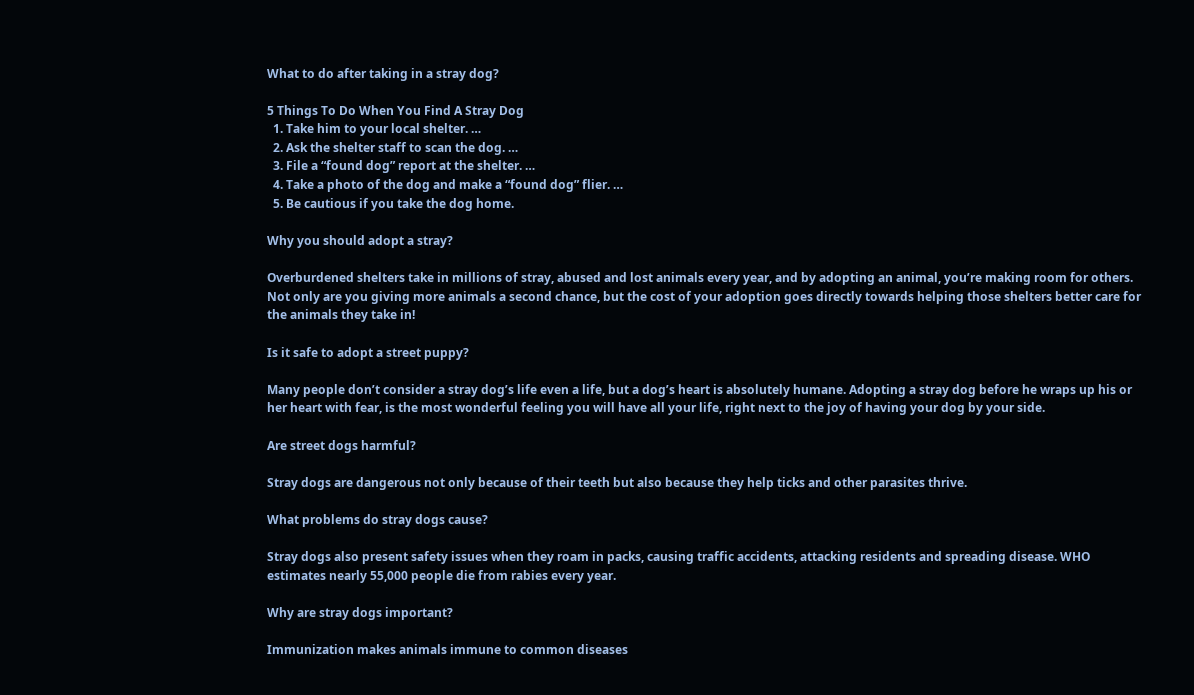What to do after taking in a stray dog?

5 Things To Do When You Find A Stray Dog
  1. Take him to your local shelter. …
  2. Ask the shelter staff to scan the dog. …
  3. File a “found dog” report at the shelter. …
  4. Take a photo of the dog and make a “found dog” flier. …
  5. Be cautious if you take the dog home.

Why you should adopt a stray?

Overburdened shelters take in millions of stray, abused and lost animals every year, and by adopting an animal, you’re making room for others. Not only are you giving more animals a second chance, but the cost of your adoption goes directly towards helping those shelters better care for the animals they take in!

Is it safe to adopt a street puppy?

Many people don’t consider a stray dog’s life even a life, but a dog’s heart is absolutely humane. Adopting a stray dog before he wraps up his or her heart with fear, is the most wonderful feeling you will have all your life, right next to the joy of having your dog by your side.

Are street dogs harmful?

Stray dogs are dangerous not only because of their teeth but also because they help ticks and other parasites thrive.

What problems do stray dogs cause?

Stray dogs also present safety issues when they roam in packs, causing traffic accidents, attacking residents and spreading disease. WHO estimates nearly 55,000 people die from rabies every year.

Why are stray dogs important?

Immunization makes animals immune to common diseases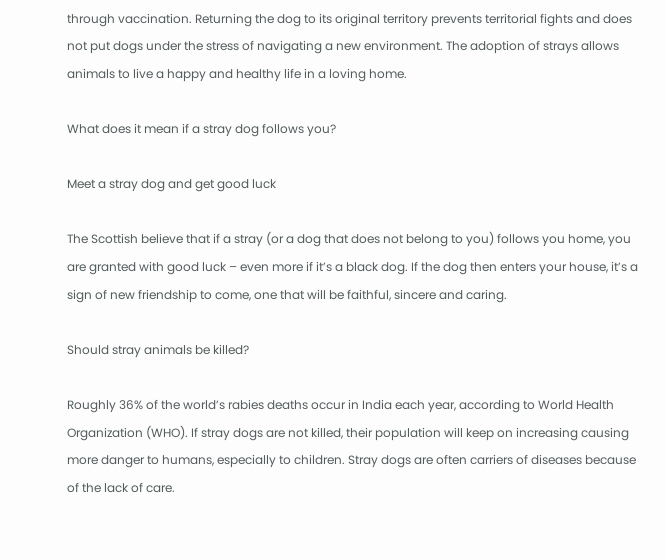through vaccination. Returning the dog to its original territory prevents territorial fights and does not put dogs under the stress of navigating a new environment. The adoption of strays allows animals to live a happy and healthy life in a loving home.

What does it mean if a stray dog follows you?

Meet a stray dog and get good luck

The Scottish believe that if a stray (or a dog that does not belong to you) follows you home, you are granted with good luck – even more if it’s a black dog. If the dog then enters your house, it’s a sign of new friendship to come, one that will be faithful, sincere and caring.

Should stray animals be killed?

Roughly 36% of the world’s rabies deaths occur in India each year, according to World Health Organization (WHO). If stray dogs are not killed, their population will keep on increasing causing more danger to humans, especially to children. Stray dogs are often carriers of diseases because of the lack of care.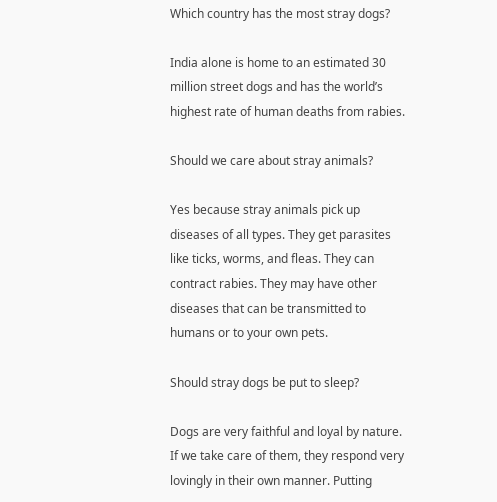Which country has the most stray dogs?

India alone is home to an estimated 30 million street dogs and has the world’s highest rate of human deaths from rabies.

Should we care about stray animals?

Yes because stray animals pick up diseases of all types. They get parasites like ticks, worms, and fleas. They can contract rabies. They may have other diseases that can be transmitted to humans or to your own pets.

Should stray dogs be put to sleep?

Dogs are very faithful and loyal by nature. If we take care of them, they respond very lovingly in their own manner. Putting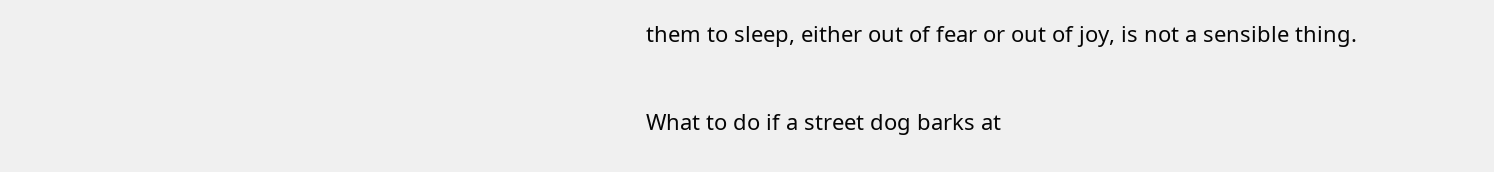them to sleep, either out of fear or out of joy, is not a sensible thing.

What to do if a street dog barks at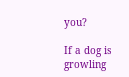you?

If a dog is growling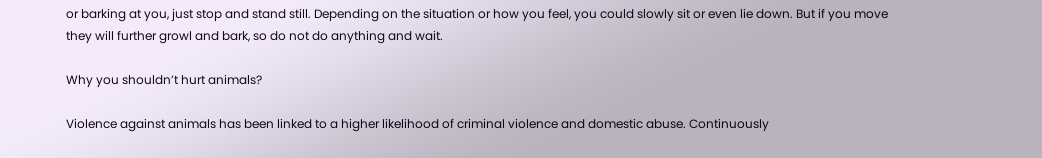or barking at you, just stop and stand still. Depending on the situation or how you feel, you could slowly sit or even lie down. But if you move they will further growl and bark, so do not do anything and wait.

Why you shouldn’t hurt animals?

Violence against animals has been linked to a higher likelihood of criminal violence and domestic abuse. Continuously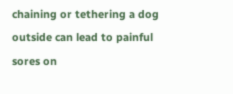chaining or tethering a dog outside can lead to painful sores on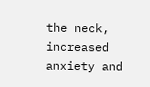the neck, increased anxiety and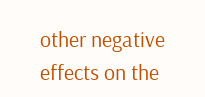other negative effects on the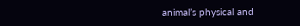animal’s physical and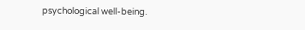psychological well-being.